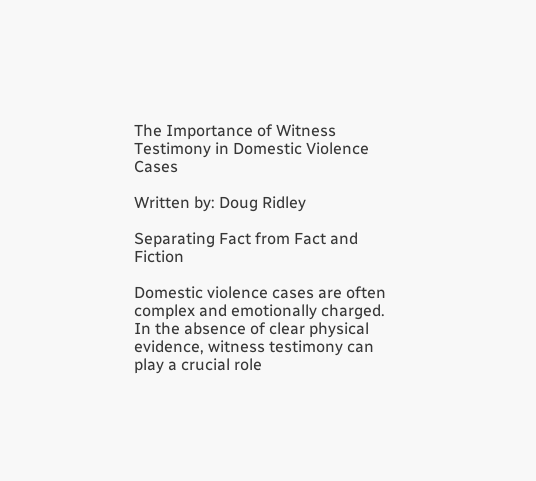The Importance of Witness Testimony in Domestic Violence Cases

Written by: Doug Ridley

Separating Fact from Fact and Fiction

Domestic violence cases are often complex and emotionally charged. In the absence of clear physical evidence, witness testimony can play a crucial role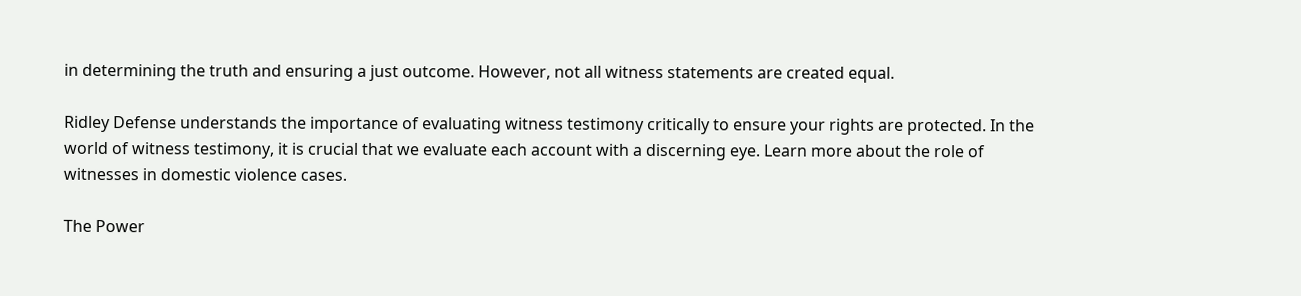in determining the truth and ensuring a just outcome. However, not all witness statements are created equal.

Ridley Defense understands the importance of evaluating witness testimony critically to ensure your rights are protected. In the world of witness testimony, it is crucial that we evaluate each account with a discerning eye. Learn more about the role of witnesses in domestic violence cases.

The Power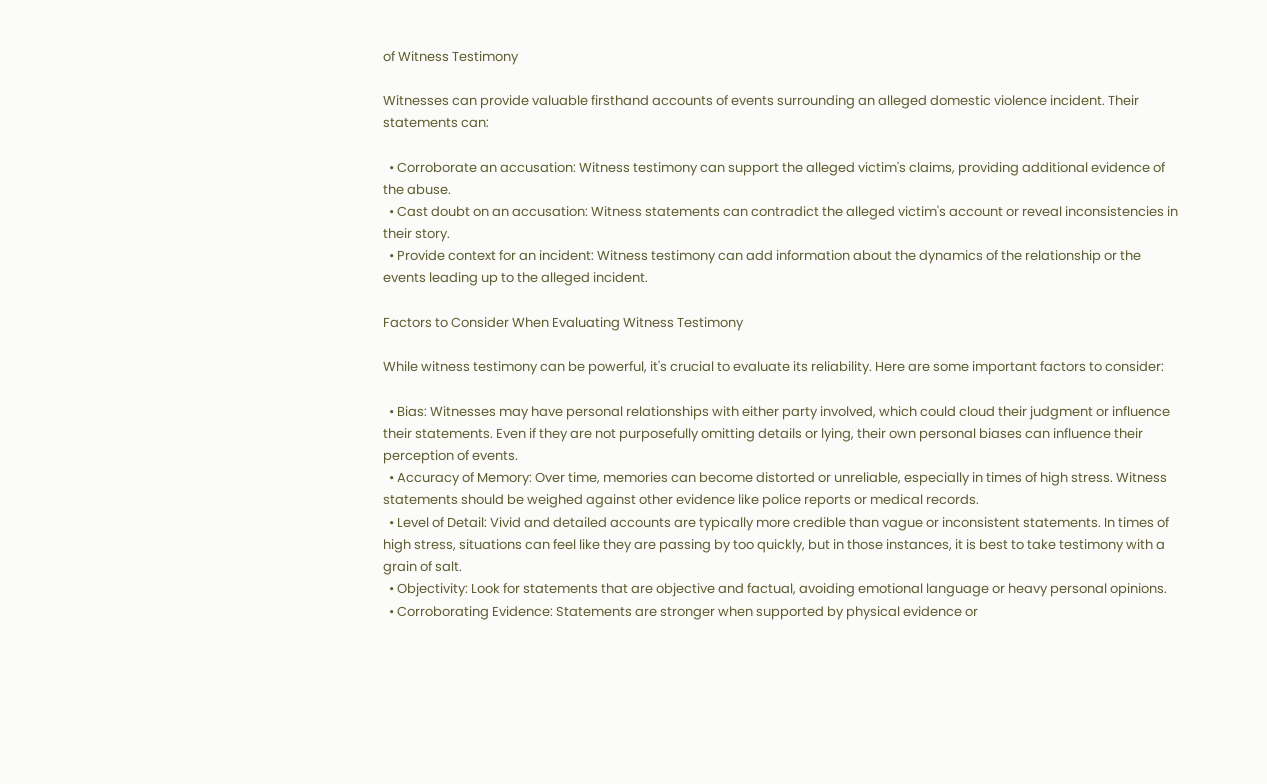of Witness Testimony

Witnesses can provide valuable firsthand accounts of events surrounding an alleged domestic violence incident. Their statements can:

  • Corroborate an accusation: Witness testimony can support the alleged victim's claims, providing additional evidence of the abuse.
  • Cast doubt on an accusation: Witness statements can contradict the alleged victim's account or reveal inconsistencies in their story.
  • Provide context for an incident: Witness testimony can add information about the dynamics of the relationship or the events leading up to the alleged incident.

Factors to Consider When Evaluating Witness Testimony

While witness testimony can be powerful, it's crucial to evaluate its reliability. Here are some important factors to consider:

  • Bias: Witnesses may have personal relationships with either party involved, which could cloud their judgment or influence their statements. Even if they are not purposefully omitting details or lying, their own personal biases can influence their perception of events.
  • Accuracy of Memory: Over time, memories can become distorted or unreliable, especially in times of high stress. Witness statements should be weighed against other evidence like police reports or medical records.
  • Level of Detail: Vivid and detailed accounts are typically more credible than vague or inconsistent statements. In times of high stress, situations can feel like they are passing by too quickly, but in those instances, it is best to take testimony with a grain of salt.
  • Objectivity: Look for statements that are objective and factual, avoiding emotional language or heavy personal opinions.
  • Corroborating Evidence: Statements are stronger when supported by physical evidence or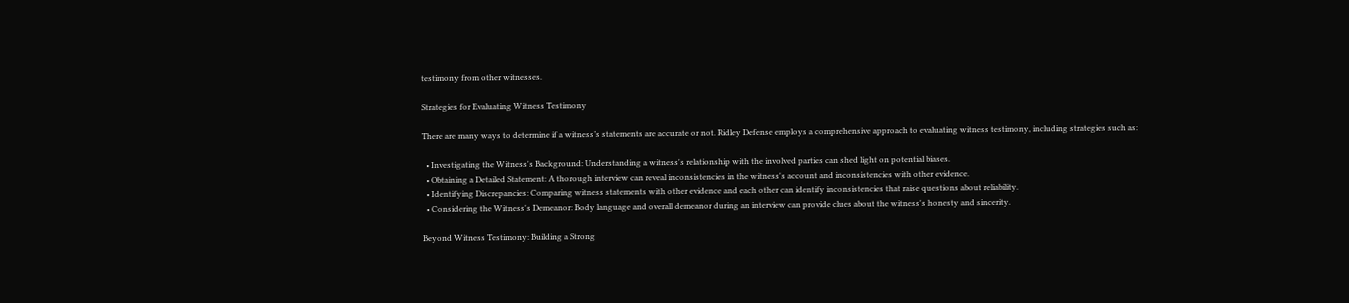testimony from other witnesses.

Strategies for Evaluating Witness Testimony

There are many ways to determine if a witness’s statements are accurate or not. Ridley Defense employs a comprehensive approach to evaluating witness testimony, including strategies such as:

  • Investigating the Witness's Background: Understanding a witness's relationship with the involved parties can shed light on potential biases.
  • Obtaining a Detailed Statement: A thorough interview can reveal inconsistencies in the witness's account and inconsistencies with other evidence.
  • Identifying Discrepancies: Comparing witness statements with other evidence and each other can identify inconsistencies that raise questions about reliability.
  • Considering the Witness's Demeanor: Body language and overall demeanor during an interview can provide clues about the witness's honesty and sincerity.

Beyond Witness Testimony: Building a Strong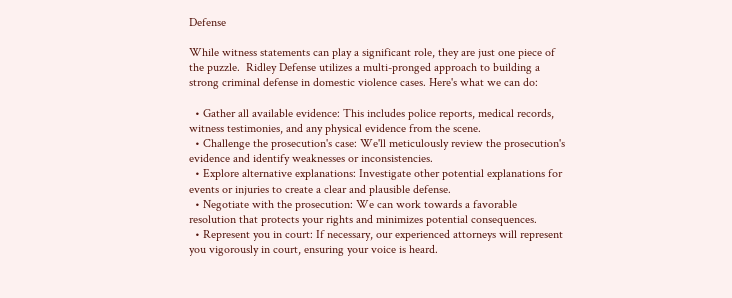Defense

While witness statements can play a significant role, they are just one piece of the puzzle.  Ridley Defense utilizes a multi-pronged approach to building a strong criminal defense in domestic violence cases. Here's what we can do:

  • Gather all available evidence: This includes police reports, medical records, witness testimonies, and any physical evidence from the scene.
  • Challenge the prosecution's case: We'll meticulously review the prosecution's evidence and identify weaknesses or inconsistencies.
  • Explore alternative explanations: Investigate other potential explanations for events or injuries to create a clear and plausible defense.
  • Negotiate with the prosecution: We can work towards a favorable resolution that protects your rights and minimizes potential consequences.
  • Represent you in court: If necessary, our experienced attorneys will represent you vigorously in court, ensuring your voice is heard.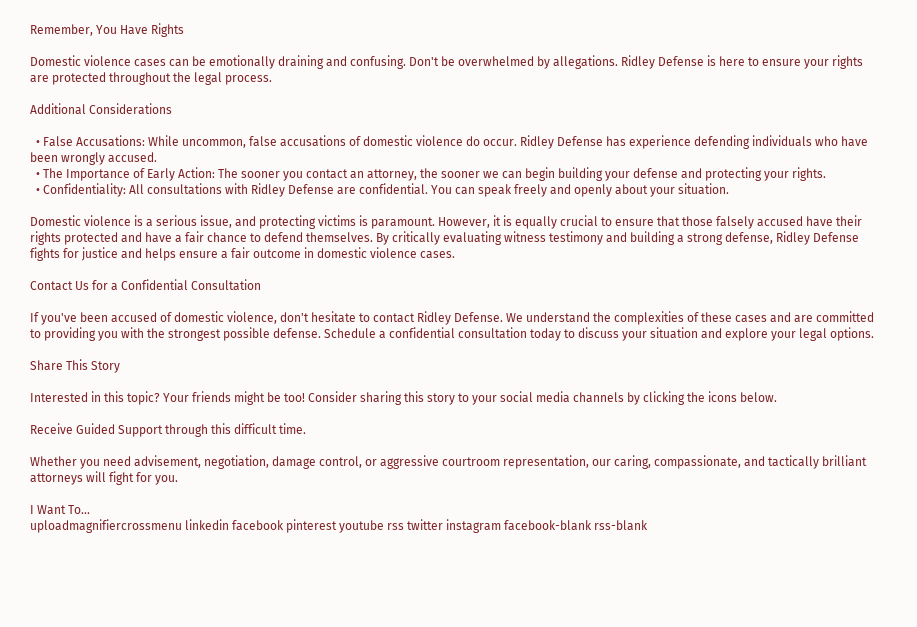Remember, You Have Rights

Domestic violence cases can be emotionally draining and confusing. Don't be overwhelmed by allegations. Ridley Defense is here to ensure your rights are protected throughout the legal process.

Additional Considerations

  • False Accusations: While uncommon, false accusations of domestic violence do occur. Ridley Defense has experience defending individuals who have been wrongly accused.
  • The Importance of Early Action: The sooner you contact an attorney, the sooner we can begin building your defense and protecting your rights.
  • Confidentiality: All consultations with Ridley Defense are confidential. You can speak freely and openly about your situation.

Domestic violence is a serious issue, and protecting victims is paramount. However, it is equally crucial to ensure that those falsely accused have their rights protected and have a fair chance to defend themselves. By critically evaluating witness testimony and building a strong defense, Ridley Defense fights for justice and helps ensure a fair outcome in domestic violence cases.

Contact Us for a Confidential Consultation

If you've been accused of domestic violence, don't hesitate to contact Ridley Defense. We understand the complexities of these cases and are committed to providing you with the strongest possible defense. Schedule a confidential consultation today to discuss your situation and explore your legal options.

Share This Story

Interested in this topic? Your friends might be too! Consider sharing this story to your social media channels by clicking the icons below.

Receive Guided Support through this difficult time.

Whether you need advisement, negotiation, damage control, or aggressive courtroom representation, our caring, compassionate, and tactically brilliant attorneys will fight for you.

I Want To...
uploadmagnifiercrossmenu linkedin facebook pinterest youtube rss twitter instagram facebook-blank rss-blank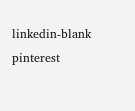linkedin-blank pinterest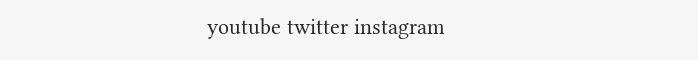youtube twitter instagram